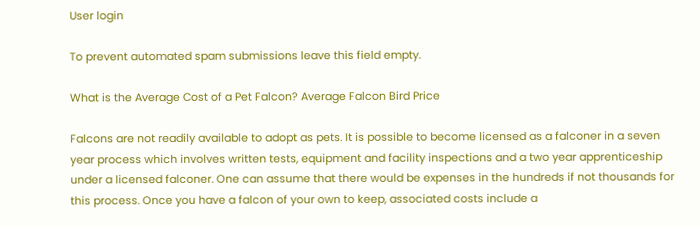User login

To prevent automated spam submissions leave this field empty.

What is the Average Cost of a Pet Falcon? Average Falcon Bird Price

Falcons are not readily available to adopt as pets. It is possible to become licensed as a falconer in a seven year process which involves written tests, equipment and facility inspections and a two year apprenticeship under a licensed falconer. One can assume that there would be expenses in the hundreds if not thousands for this process. Once you have a falcon of your own to keep, associated costs include a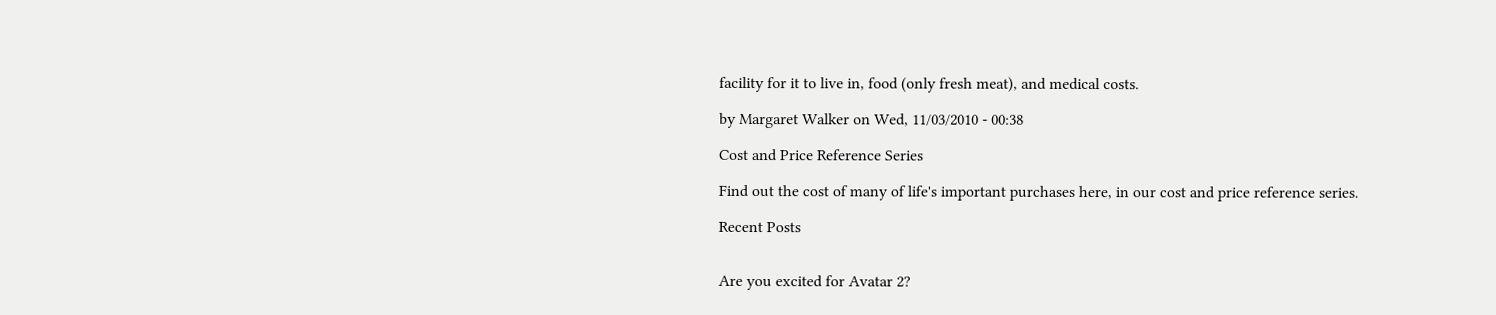facility for it to live in, food (only fresh meat), and medical costs.

by Margaret Walker on Wed, 11/03/2010 - 00:38

Cost and Price Reference Series

Find out the cost of many of life's important purchases here, in our cost and price reference series.

Recent Posts


Are you excited for Avatar 2?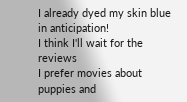I already dyed my skin blue in anticipation!
I think I'll wait for the reviews
I prefer movies about puppies and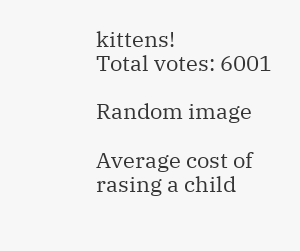kittens!
Total votes: 6001

Random image

Average cost of rasing a child